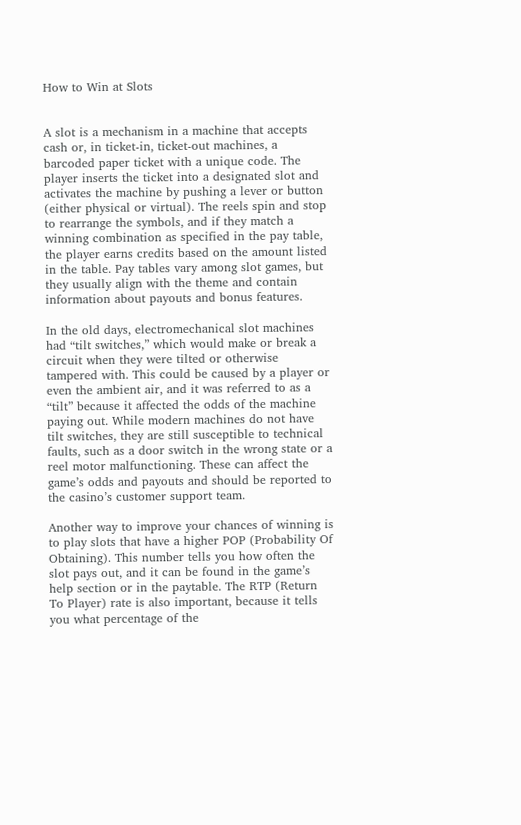How to Win at Slots


A slot is a mechanism in a machine that accepts cash or, in ticket-in, ticket-out machines, a barcoded paper ticket with a unique code. The player inserts the ticket into a designated slot and activates the machine by pushing a lever or button (either physical or virtual). The reels spin and stop to rearrange the symbols, and if they match a winning combination as specified in the pay table, the player earns credits based on the amount listed in the table. Pay tables vary among slot games, but they usually align with the theme and contain information about payouts and bonus features.

In the old days, electromechanical slot machines had “tilt switches,” which would make or break a circuit when they were tilted or otherwise tampered with. This could be caused by a player or even the ambient air, and it was referred to as a “tilt” because it affected the odds of the machine paying out. While modern machines do not have tilt switches, they are still susceptible to technical faults, such as a door switch in the wrong state or a reel motor malfunctioning. These can affect the game’s odds and payouts and should be reported to the casino’s customer support team.

Another way to improve your chances of winning is to play slots that have a higher POP (Probability Of Obtaining). This number tells you how often the slot pays out, and it can be found in the game’s help section or in the paytable. The RTP (Return To Player) rate is also important, because it tells you what percentage of the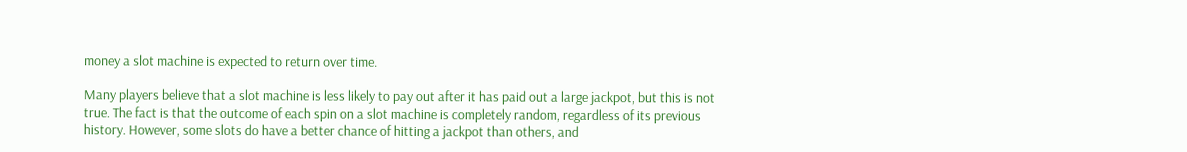money a slot machine is expected to return over time.

Many players believe that a slot machine is less likely to pay out after it has paid out a large jackpot, but this is not true. The fact is that the outcome of each spin on a slot machine is completely random, regardless of its previous history. However, some slots do have a better chance of hitting a jackpot than others, and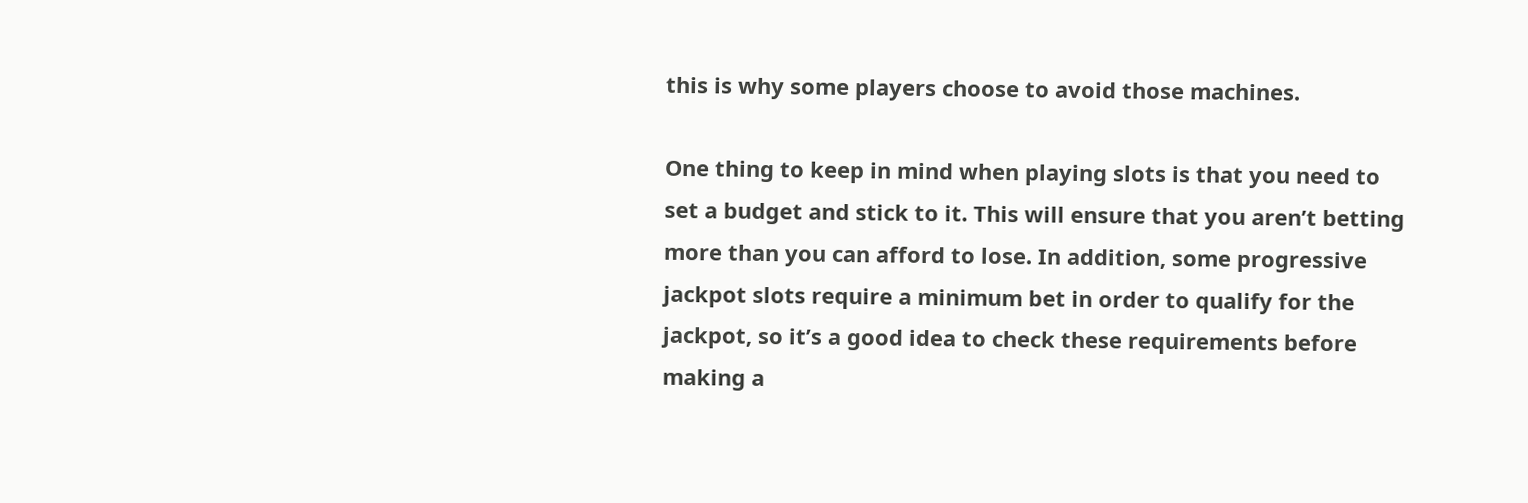this is why some players choose to avoid those machines.

One thing to keep in mind when playing slots is that you need to set a budget and stick to it. This will ensure that you aren’t betting more than you can afford to lose. In addition, some progressive jackpot slots require a minimum bet in order to qualify for the jackpot, so it’s a good idea to check these requirements before making a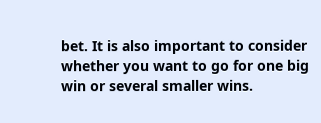bet. It is also important to consider whether you want to go for one big win or several smaller wins.